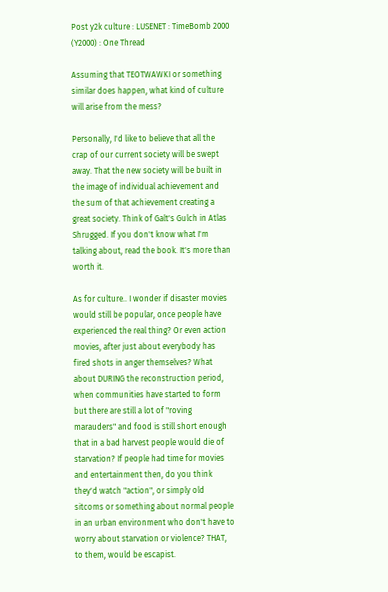Post y2k culture : LUSENET : TimeBomb 2000 (Y2000) : One Thread

Assuming that TEOTWAWKI or something similar does happen, what kind of culture will arise from the mess?

Personally, I'd like to believe that all the crap of our current society will be swept away. That the new society will be built in the image of individual achievement and the sum of that achievement creating a great society. Think of Galt's Gulch in Atlas Shrugged. If you don't know what I'm talking about, read the book. It's more than worth it.

As for culture.. I wonder if disaster movies would still be popular, once people have experienced the real thing? Or even action movies, after just about everybody has fired shots in anger themselves? What about DURING the reconstruction period, when communities have started to form but there are still a lot of "roving marauders" and food is still short enough that in a bad harvest people would die of starvation? If people had time for movies and entertainment then, do you think they'd watch "action", or simply old sitcoms or something about normal people in an urban environment who don't have to worry about starvation or violence? THAT, to them, would be escapist.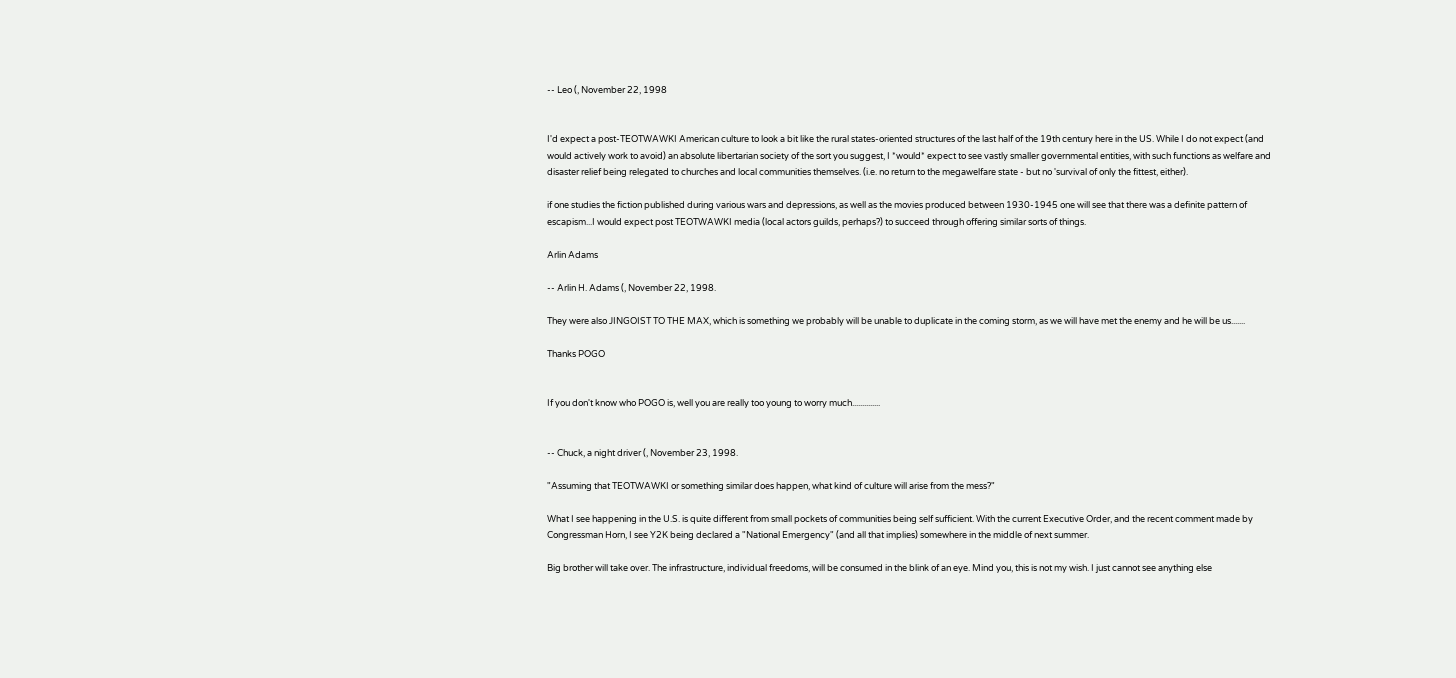-- Leo (, November 22, 1998


I'd expect a post-TEOTWAWKI American culture to look a bit like the rural states-oriented structures of the last half of the 19th century here in the US. While I do not expect (and would actively work to avoid) an absolute libertarian society of the sort you suggest, I *would* expect to see vastly smaller governmental entities, with such functions as welfare and disaster relief being relegated to churches and local communities themselves. (i.e. no return to the megawelfare state - but no 'survival of only the fittest, either).

if one studies the fiction published during various wars and depressions, as well as the movies produced between 1930-1945 one will see that there was a definite pattern of escapism...I would expect post TEOTWAWKI media (local actors guilds, perhaps?) to succeed through offering similar sorts of things.

Arlin Adams

-- Arlin H. Adams (, November 22, 1998.

They were also JINGOIST TO THE MAX, which is something we probably will be unable to duplicate in the coming storm, as we will have met the enemy and he will be us.......

Thanks POGO


If you don't know who POGO is, well you are really too young to worry much..............


-- Chuck, a night driver (, November 23, 1998.

"Assuming that TEOTWAWKI or something similar does happen, what kind of culture will arise from the mess?"

What I see happening in the U.S. is quite different from small pockets of communities being self sufficient. With the current Executive Order, and the recent comment made by Congressman Horn, I see Y2K being declared a "National Emergency" (and all that implies) somewhere in the middle of next summer.

Big brother will take over. The infrastructure, individual freedoms, will be consumed in the blink of an eye. Mind you, this is not my wish. I just cannot see anything else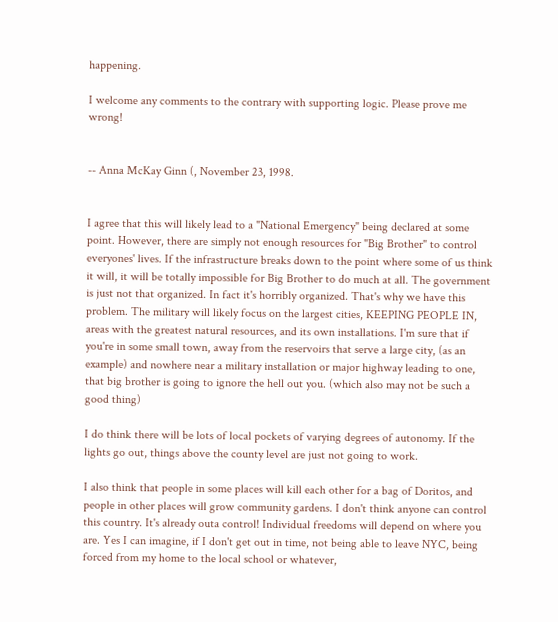happening.

I welcome any comments to the contrary with supporting logic. Please prove me wrong!


-- Anna McKay Ginn (, November 23, 1998.


I agree that this will likely lead to a "National Emergency" being declared at some point. However, there are simply not enough resources for "Big Brother" to control everyones' lives. If the infrastructure breaks down to the point where some of us think it will, it will be totally impossible for Big Brother to do much at all. The government is just not that organized. In fact it's horribly organized. That's why we have this problem. The military will likely focus on the largest cities, KEEPING PEOPLE IN, areas with the greatest natural resources, and its own installations. I'm sure that if you're in some small town, away from the reservoirs that serve a large city, (as an example) and nowhere near a military installation or major highway leading to one, that big brother is going to ignore the hell out you. (which also may not be such a good thing)

I do think there will be lots of local pockets of varying degrees of autonomy. If the lights go out, things above the county level are just not going to work.

I also think that people in some places will kill each other for a bag of Doritos, and people in other places will grow community gardens. I don't think anyone can control this country. It's already outa control! Individual freedoms will depend on where you are. Yes I can imagine, if I don't get out in time, not being able to leave NYC, being forced from my home to the local school or whatever,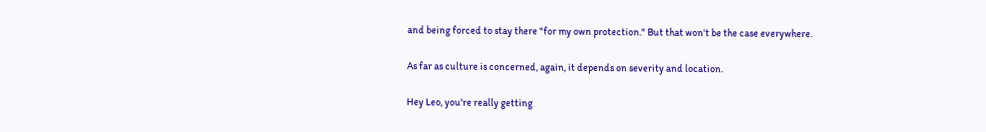and being forced to stay there "for my own protection." But that won't be the case everywhere.

As far as culture is concerned, again, it depends on severity and location.

Hey Leo, you're really getting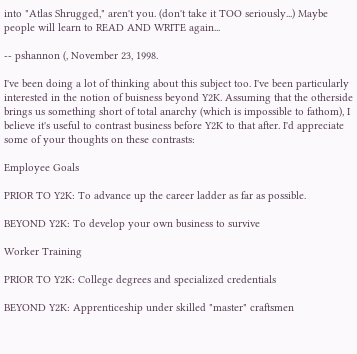into "Atlas Shrugged," aren't you. (don't take it TOO seriously...) Maybe people will learn to READ AND WRITE again...

-- pshannon (, November 23, 1998.

I've been doing a lot of thinking about this subject too. I've been particularly interested in the notion of buisness beyond Y2K. Assuming that the otherside brings us something short of total anarchy (which is impossible to fathom), I believe it's useful to contrast business before Y2K to that after. I'd appreciate some of your thoughts on these contrasts:

Employee Goals

PRIOR TO Y2K: To advance up the career ladder as far as possible.

BEYOND Y2K: To develop your own business to survive

Worker Training

PRIOR TO Y2K: College degrees and specialized credentials

BEYOND Y2K: Apprenticeship under skilled "master" craftsmen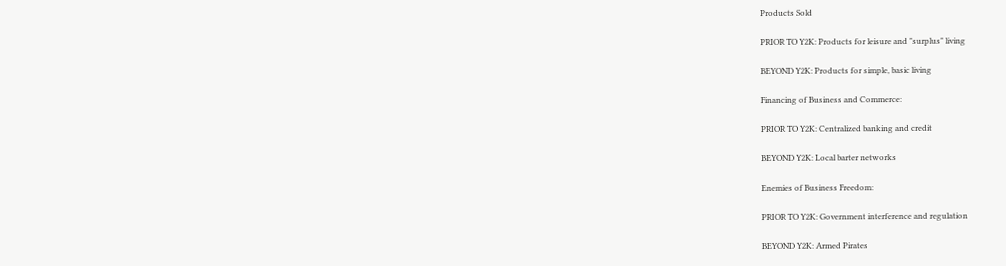Products Sold

PRIOR TO Y2K: Products for leisure and "surplus" living

BEYOND Y2K: Products for simple, basic living

Financing of Business and Commerce:

PRIOR TO Y2K: Centralized banking and credit

BEYOND Y2K: Local barter networks

Enemies of Business Freedom:

PRIOR TO Y2K: Government interference and regulation

BEYOND Y2K: Armed Pirates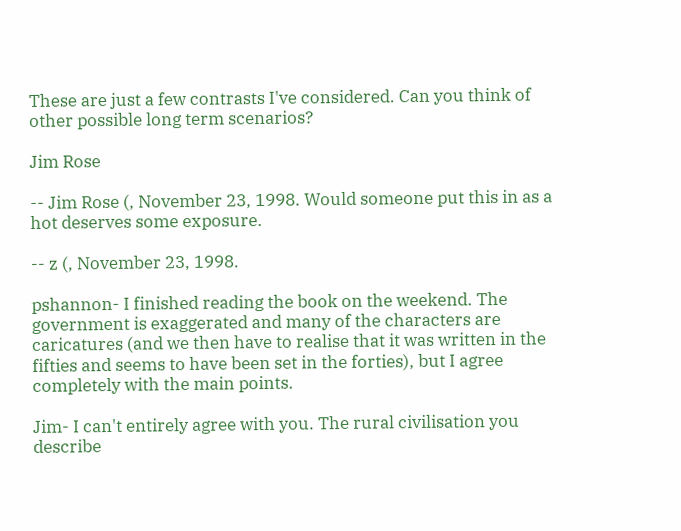These are just a few contrasts I've considered. Can you think of other possible long term scenarios?

Jim Rose

-- Jim Rose (, November 23, 1998. Would someone put this in as a hot deserves some exposure.

-- z (, November 23, 1998.

pshannon- I finished reading the book on the weekend. The government is exaggerated and many of the characters are caricatures (and we then have to realise that it was written in the fifties and seems to have been set in the forties), but I agree completely with the main points.

Jim- I can't entirely agree with you. The rural civilisation you describe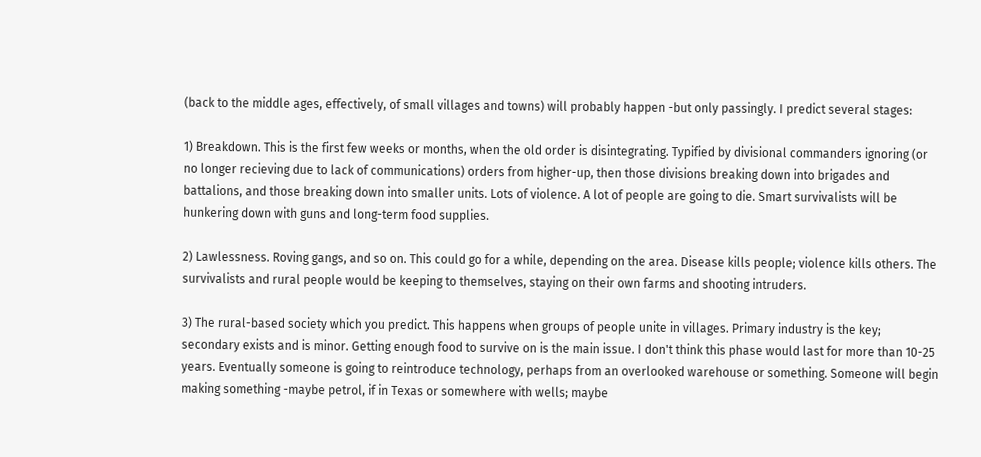(back to the middle ages, effectively, of small villages and towns) will probably happen -but only passingly. I predict several stages:

1) Breakdown. This is the first few weeks or months, when the old order is disintegrating. Typified by divisional commanders ignoring (or no longer recieving due to lack of communications) orders from higher-up, then those divisions breaking down into brigades and battalions, and those breaking down into smaller units. Lots of violence. A lot of people are going to die. Smart survivalists will be hunkering down with guns and long-term food supplies.

2) Lawlessness. Roving gangs, and so on. This could go for a while, depending on the area. Disease kills people; violence kills others. The survivalists and rural people would be keeping to themselves, staying on their own farms and shooting intruders.

3) The rural-based society which you predict. This happens when groups of people unite in villages. Primary industry is the key; secondary exists and is minor. Getting enough food to survive on is the main issue. I don't think this phase would last for more than 10-25 years. Eventually someone is going to reintroduce technology, perhaps from an overlooked warehouse or something. Someone will begin making something -maybe petrol, if in Texas or somewhere with wells; maybe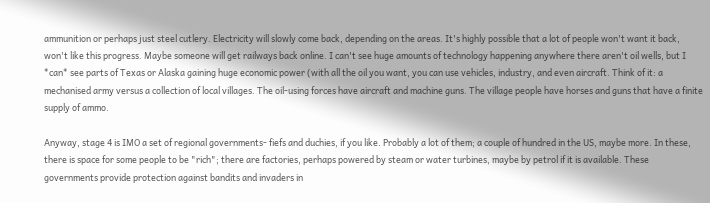ammunition or perhaps just steel cutlery. Electricity will slowly come back, depending on the areas. It's highly possible that a lot of people won't want it back, won't like this progress. Maybe someone will get railways back online. I can't see huge amounts of technology happening anywhere there aren't oil wells, but I *can* see parts of Texas or Alaska gaining huge economic power (with all the oil you want, you can use vehicles, industry, and even aircraft. Think of it: a mechanised army versus a collection of local villages. The oil-using forces have aircraft and machine guns. The village people have horses and guns that have a finite supply of ammo.

Anyway, stage 4 is IMO a set of regional governments- fiefs and duchies, if you like. Probably a lot of them; a couple of hundred in the US, maybe more. In these, there is space for some people to be "rich"; there are factories, perhaps powered by steam or water turbines, maybe by petrol if it is available. These governments provide protection against bandits and invaders in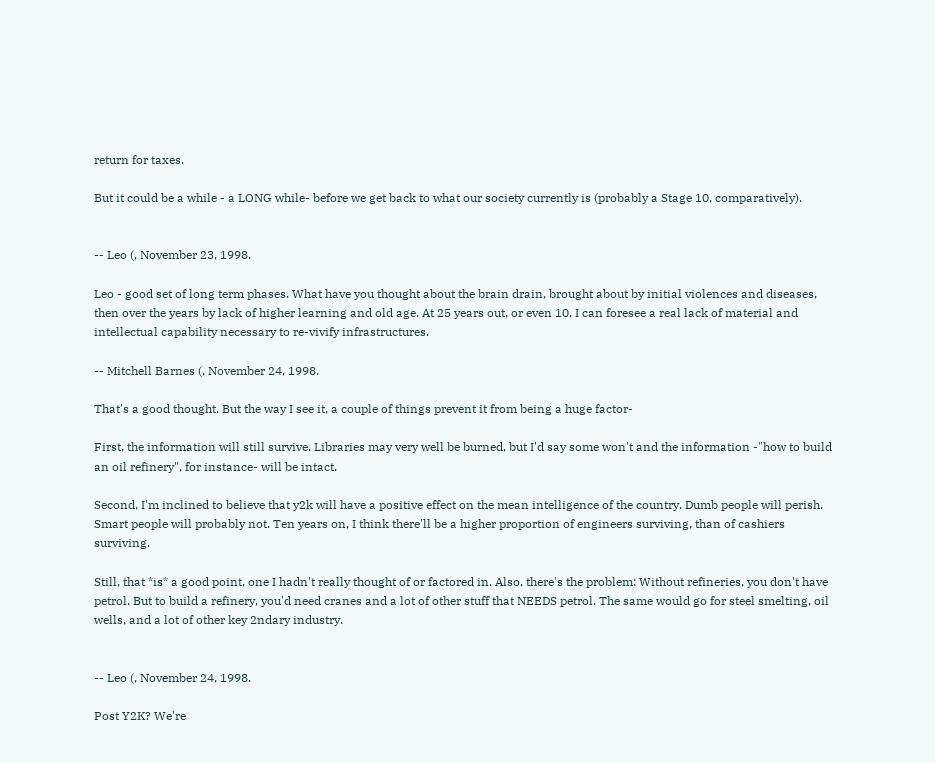return for taxes.

But it could be a while - a LONG while- before we get back to what our society currently is (probably a Stage 10, comparatively).


-- Leo (, November 23, 1998.

Leo - good set of long term phases. What have you thought about the brain drain, brought about by initial violences and diseases, then over the years by lack of higher learning and old age. At 25 years out, or even 10, I can foresee a real lack of material and intellectual capability necessary to re-vivify infrastructures.

-- Mitchell Barnes (, November 24, 1998.

That's a good thought. But the way I see it, a couple of things prevent it from being a huge factor-

First, the information will still survive. Libraries may very well be burned, but I'd say some won't and the information -"how to build an oil refinery", for instance- will be intact.

Second, I'm inclined to believe that y2k will have a positive effect on the mean intelligence of the country. Dumb people will perish. Smart people will probably not. Ten years on, I think there'll be a higher proportion of engineers surviving, than of cashiers surviving.

Still, that *is* a good point, one I hadn't really thought of or factored in. Also, there's the problem: Without refineries, you don't have petrol. But to build a refinery, you'd need cranes and a lot of other stuff that NEEDS petrol. The same would go for steel smelting, oil wells, and a lot of other key 2ndary industry.


-- Leo (, November 24, 1998.

Post Y2K? We're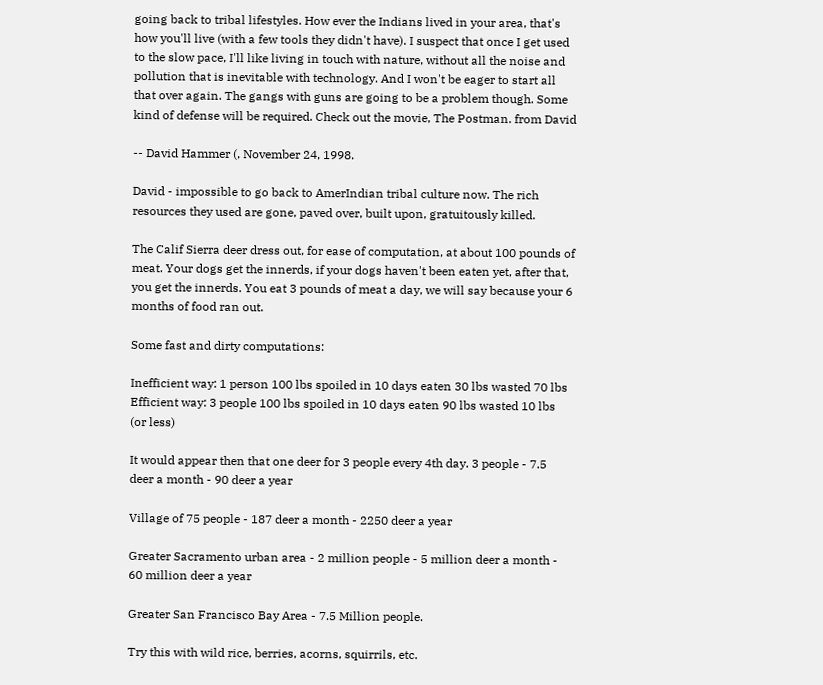going back to tribal lifestyles. How ever the Indians lived in your area, that's how you'll live (with a few tools they didn't have). I suspect that once I get used to the slow pace, I'll like living in touch with nature, without all the noise and pollution that is inevitable with technology. And I won't be eager to start all that over again. The gangs with guns are going to be a problem though. Some kind of defense will be required. Check out the movie, The Postman. from David

-- David Hammer (, November 24, 1998.

David - impossible to go back to AmerIndian tribal culture now. The rich resources they used are gone, paved over, built upon, gratuitously killed.

The Calif Sierra deer dress out, for ease of computation, at about 100 pounds of meat. Your dogs get the innerds, if your dogs haven't been eaten yet, after that, you get the innerds. You eat 3 pounds of meat a day, we will say because your 6 months of food ran out.

Some fast and dirty computations:

Inefficient way: 1 person 100 lbs spoiled in 10 days eaten 30 lbs wasted 70 lbs Efficient way: 3 people 100 lbs spoiled in 10 days eaten 90 lbs wasted 10 lbs (or less)

It would appear then that one deer for 3 people every 4th day. 3 people - 7.5 deer a month - 90 deer a year

Village of 75 people - 187 deer a month - 2250 deer a year

Greater Sacramento urban area - 2 million people - 5 million deer a month - 60 million deer a year

Greater San Francisco Bay Area - 7.5 Million people.

Try this with wild rice, berries, acorns, squirrils, etc.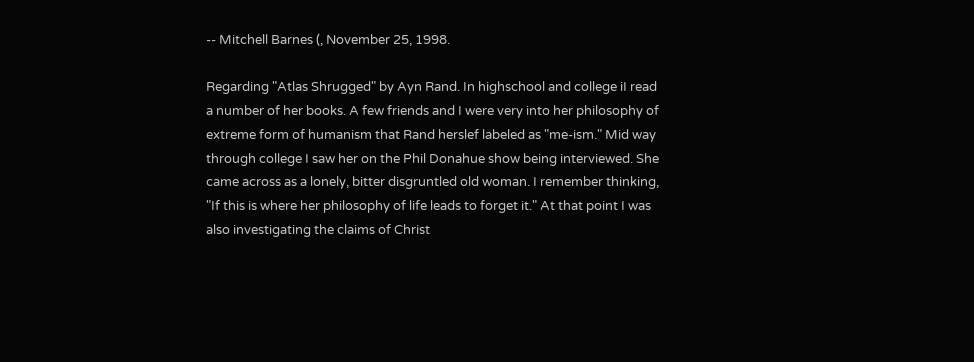-- Mitchell Barnes (, November 25, 1998.

Regarding "Atlas Shrugged" by Ayn Rand. In highschool and college iI read a number of her books. A few friends and I were very into her philosophy of extreme form of humanism that Rand herslef labeled as "me-ism." Mid way through college I saw her on the Phil Donahue show being interviewed. She came across as a lonely, bitter disgruntled old woman. I remember thinking, "If this is where her philosophy of life leads to forget it." At that point I was also investigating the claims of Christ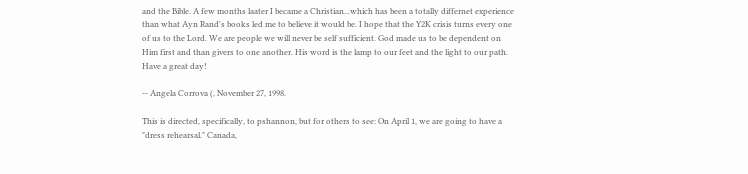and the Bible. A few months laater I became a Christian...which has been a totally differnet experience than what Ayn Rand's books led me to believe it would be. I hope that the Y2K crisis turns every one of us to the Lord. We are people we will never be self sufficient. God made us to be dependent on Him first and than givers to one another. His word is the lamp to our feet and the light to our path. Have a great day!

-- Angela Corrova (, November 27, 1998.

This is directed, specifically, to pshannon, but for others to see: On April 1, we are going to have a "dress rehearsal." Canada,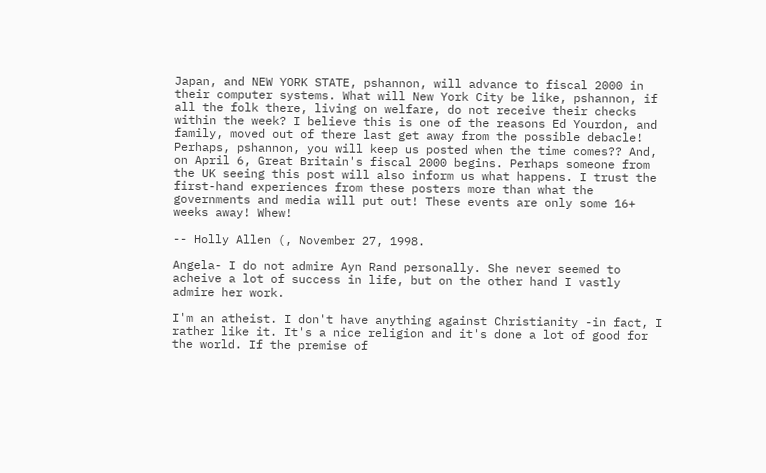Japan, and NEW YORK STATE, pshannon, will advance to fiscal 2000 in their computer systems. What will New York City be like, pshannon, if all the folk there, living on welfare, do not receive their checks within the week? I believe this is one of the reasons Ed Yourdon, and family, moved out of there last get away from the possible debacle! Perhaps, pshannon, you will keep us posted when the time comes?? And, on April 6, Great Britain's fiscal 2000 begins. Perhaps someone from the UK seeing this post will also inform us what happens. I trust the first-hand experiences from these posters more than what the governments and media will put out! These events are only some 16+ weeks away! Whew!

-- Holly Allen (, November 27, 1998.

Angela- I do not admire Ayn Rand personally. She never seemed to acheive a lot of success in life, but on the other hand I vastly admire her work.

I'm an atheist. I don't have anything against Christianity -in fact, I rather like it. It's a nice religion and it's done a lot of good for the world. If the premise of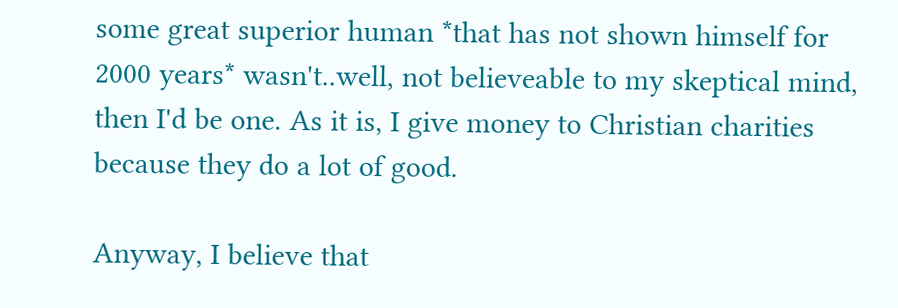some great superior human *that has not shown himself for 2000 years* wasn't..well, not believeable to my skeptical mind, then I'd be one. As it is, I give money to Christian charities because they do a lot of good.

Anyway, I believe that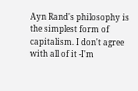Ayn Rand's philosophy is the simplest form of capitalism. I don't agree with all of it -I'm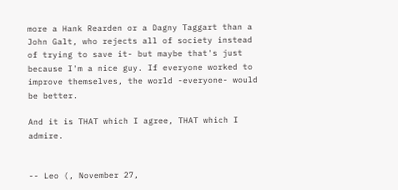more a Hank Rearden or a Dagny Taggart than a John Galt, who rejects all of society instead of trying to save it- but maybe that's just because I'm a nice guy. If everyone worked to improve themselves, the world -everyone- would be better.

And it is THAT which I agree, THAT which I admire.


-- Leo (, November 27,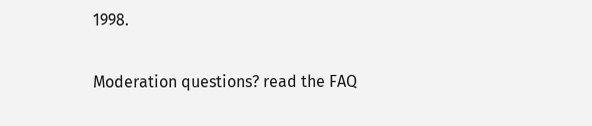1998.

Moderation questions? read the FAQ